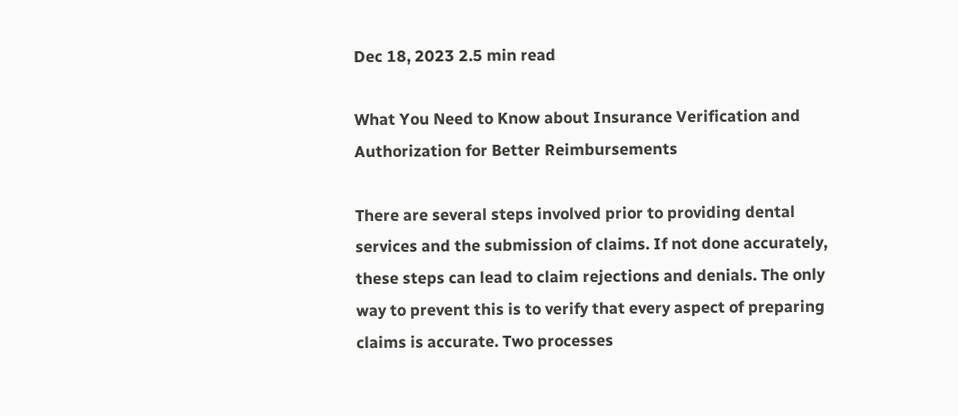Dec 18, 2023 2.5 min read

What You Need to Know about Insurance Verification and Authorization for Better Reimbursements

There are several steps involved prior to providing dental services and the submission of claims. If not done accurately, these steps can lead to claim rejections and denials. The only way to prevent this is to verify that every aspect of preparing claims is accurate. Two processes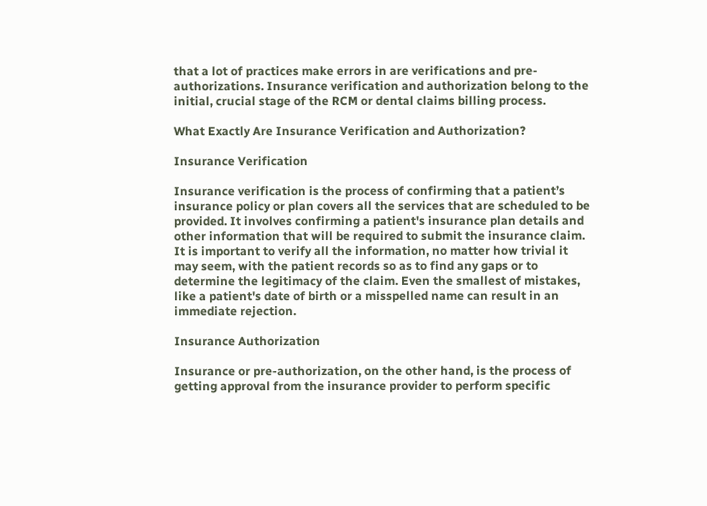that a lot of practices make errors in are verifications and pre-authorizations. Insurance verification and authorization belong to the initial, crucial stage of the RCM or dental claims billing process.

What Exactly Are Insurance Verification and Authorization?

Insurance Verification

Insurance verification is the process of confirming that a patient’s insurance policy or plan covers all the services that are scheduled to be provided. It involves confirming a patient's insurance plan details and other information that will be required to submit the insurance claim. It is important to verify all the information, no matter how trivial it may seem, with the patient records so as to find any gaps or to determine the legitimacy of the claim. Even the smallest of mistakes, like a patient's date of birth or a misspelled name can result in an immediate rejection.

Insurance Authorization

Insurance or pre-authorization, on the other hand, is the process of getting approval from the insurance provider to perform specific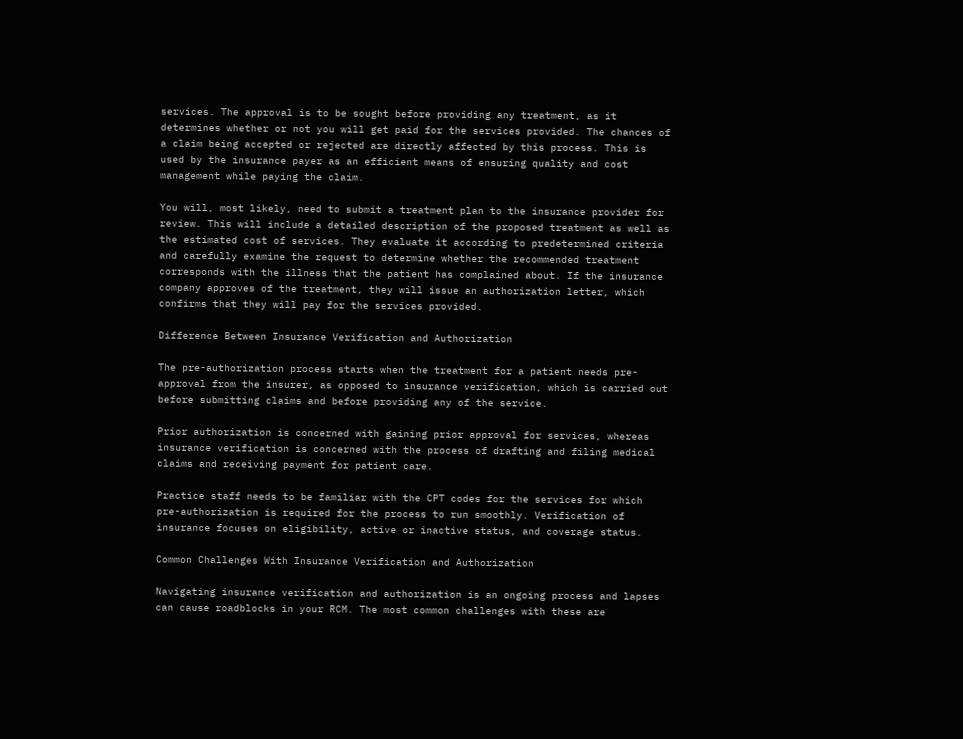services. The approval is to be sought before providing any treatment, as it determines whether or not you will get paid for the services provided. The chances of a claim being accepted or rejected are directly affected by this process. This is used by the insurance payer as an efficient means of ensuring quality and cost management while paying the claim.

You will, most likely, need to submit a treatment plan to the insurance provider for review. This will include a detailed description of the proposed treatment as well as the estimated cost of services. They evaluate it according to predetermined criteria and carefully examine the request to determine whether the recommended treatment corresponds with the illness that the patient has complained about. If the insurance company approves of the treatment, they will issue an authorization letter, which confirms that they will pay for the services provided.

Difference Between Insurance Verification and Authorization

The pre-authorization process starts when the treatment for a patient needs pre-approval from the insurer, as opposed to insurance verification, which is carried out before submitting claims and before providing any of the service.

Prior authorization is concerned with gaining prior approval for services, whereas insurance verification is concerned with the process of drafting and filing medical claims and receiving payment for patient care.

Practice staff needs to be familiar with the CPT codes for the services for which pre-authorization is required for the process to run smoothly. Verification of insurance focuses on eligibility, active or inactive status, and coverage status.

Common Challenges With Insurance Verification and Authorization

Navigating insurance verification and authorization is an ongoing process and lapses can cause roadblocks in your RCM. The most common challenges with these are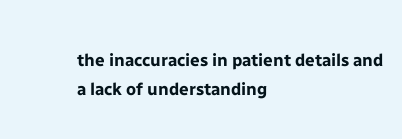the inaccuracies in patient details and a lack of understanding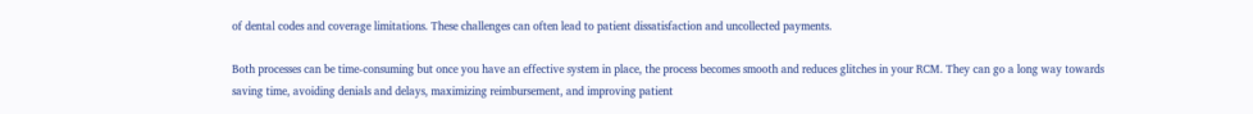of dental codes and coverage limitations. These challenges can often lead to patient dissatisfaction and uncollected payments.

Both processes can be time-consuming but once you have an effective system in place, the process becomes smooth and reduces glitches in your RCM. They can go a long way towards saving time, avoiding denials and delays, maximizing reimbursement, and improving patient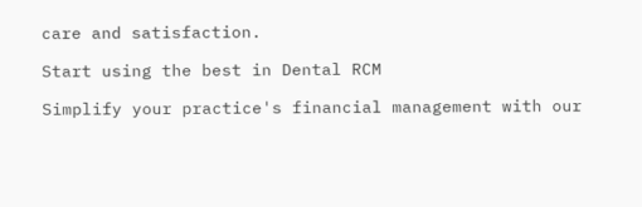care and satisfaction.

Start using the best in Dental RCM

Simplify your practice's financial management with our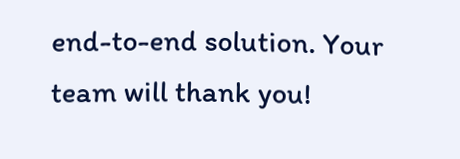end-to-end solution. Your team will thank you!